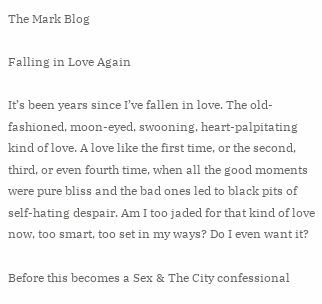The Mark Blog

Falling in Love Again

It’s been years since I’ve fallen in love. The old-fashioned, moon-eyed, swooning, heart-palpitating kind of love. A love like the first time, or the second, third, or even fourth time, when all the good moments were pure bliss and the bad ones led to black pits of self-hating despair. Am I too jaded for that kind of love now, too smart, too set in my ways? Do I even want it?

Before this becomes a Sex & The City confessional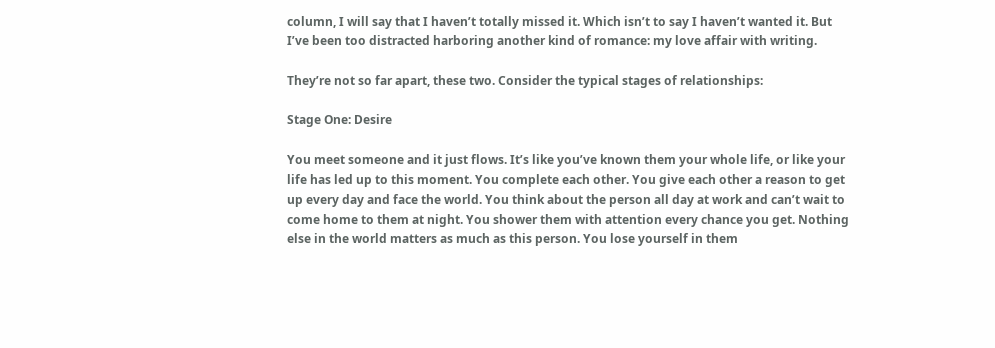column, I will say that I haven’t totally missed it. Which isn’t to say I haven’t wanted it. But I’ve been too distracted harboring another kind of romance: my love affair with writing.

They’re not so far apart, these two. Consider the typical stages of relationships:

Stage One: Desire

You meet someone and it just flows. It’s like you’ve known them your whole life, or like your life has led up to this moment. You complete each other. You give each other a reason to get up every day and face the world. You think about the person all day at work and can’t wait to come home to them at night. You shower them with attention every chance you get. Nothing else in the world matters as much as this person. You lose yourself in them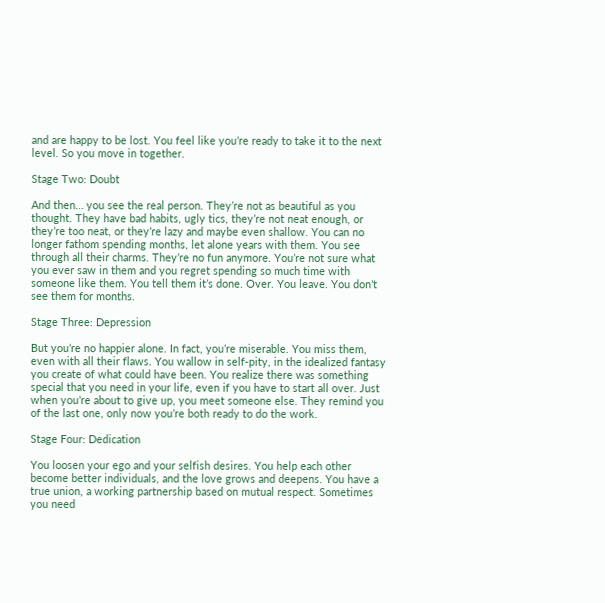and are happy to be lost. You feel like you’re ready to take it to the next level. So you move in together.

Stage Two: Doubt

And then… you see the real person. They’re not as beautiful as you thought. They have bad habits, ugly tics, they’re not neat enough, or they’re too neat, or they’re lazy and maybe even shallow. You can no longer fathom spending months, let alone years with them. You see through all their charms. They’re no fun anymore. You’re not sure what you ever saw in them and you regret spending so much time with someone like them. You tell them it’s done. Over. You leave. You don’t see them for months.

Stage Three: Depression

But you’re no happier alone. In fact, you’re miserable. You miss them, even with all their flaws. You wallow in self-pity, in the idealized fantasy you create of what could have been. You realize there was something special that you need in your life, even if you have to start all over. Just when you’re about to give up, you meet someone else. They remind you of the last one, only now you’re both ready to do the work.

Stage Four: Dedication

You loosen your ego and your selfish desires. You help each other become better individuals, and the love grows and deepens. You have a true union, a working partnership based on mutual respect. Sometimes you need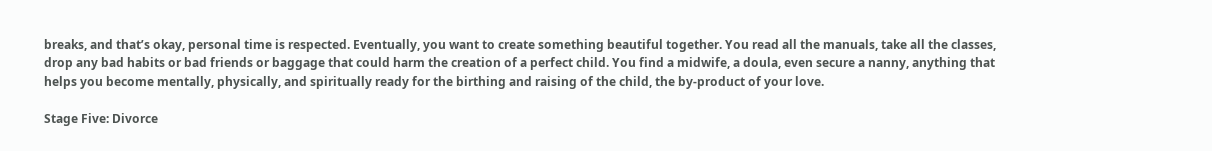breaks, and that’s okay, personal time is respected. Eventually, you want to create something beautiful together. You read all the manuals, take all the classes, drop any bad habits or bad friends or baggage that could harm the creation of a perfect child. You find a midwife, a doula, even secure a nanny, anything that helps you become mentally, physically, and spiritually ready for the birthing and raising of the child, the by-product of your love.

Stage Five: Divorce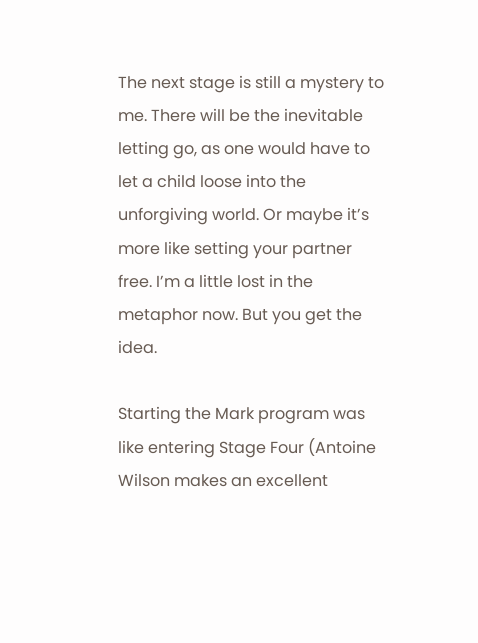The next stage is still a mystery to me. There will be the inevitable letting go, as one would have to let a child loose into the unforgiving world. Or maybe it’s more like setting your partner free. I’m a little lost in the metaphor now. But you get the idea.

Starting the Mark program was like entering Stage Four (Antoine Wilson makes an excellent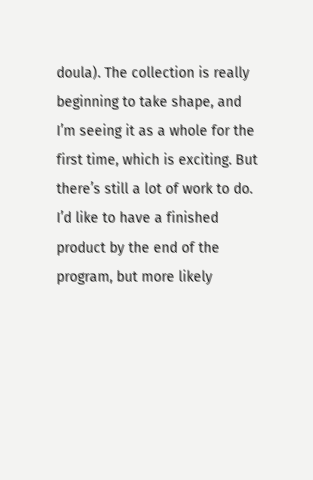doula). The collection is really beginning to take shape, and I’m seeing it as a whole for the first time, which is exciting. But there’s still a lot of work to do. I’d like to have a finished product by the end of the program, but more likely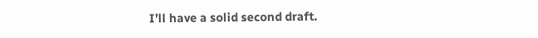I’ll have a solid second draft.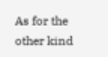As for the other kind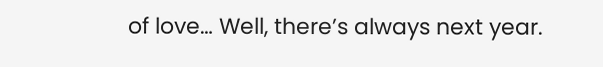of love… Well, there’s always next year.